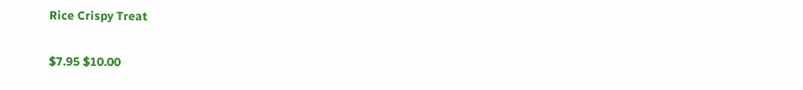Rice Crispy Treat

$7.95 $10.00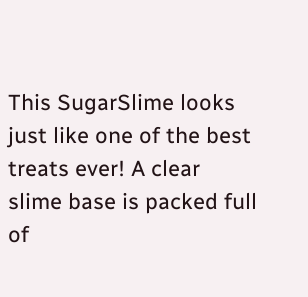This SugarSlime looks just like one of the best treats ever! A clear slime base is packed full of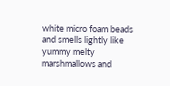white micro foam beads and smells lightly like yummy melty marshmallows and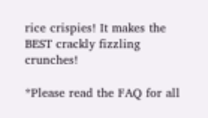rice crispies! It makes the BEST crackly fizzling crunches!

*Please read the FAQ for all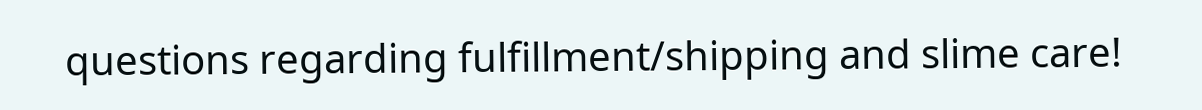questions regarding fulfillment/shipping and slime care!